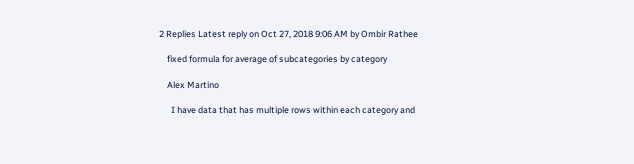2 Replies Latest reply on Oct 27, 2018 9:06 AM by Ombir Rathee

    fixed formula for average of subcategories by category

    Alex Martino

      I have data that has multiple rows within each category and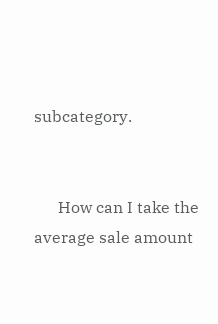subcategory.


      How can I take the average sale amount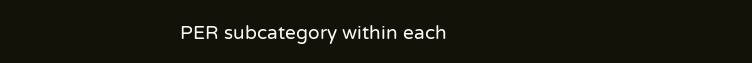PER subcategory within each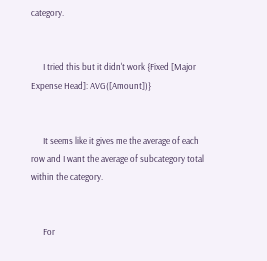category.


      I tried this but it didn't work {Fixed [Major Expense Head]: AVG([Amount])}


      It seems like it gives me the average of each row and I want the average of subcategory total within the category.


      For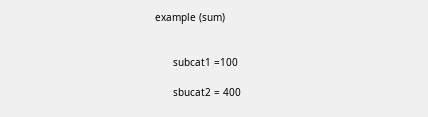example (sum)


      subcat1 =100

      sbucat2 = 400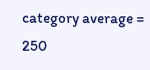category average = 250